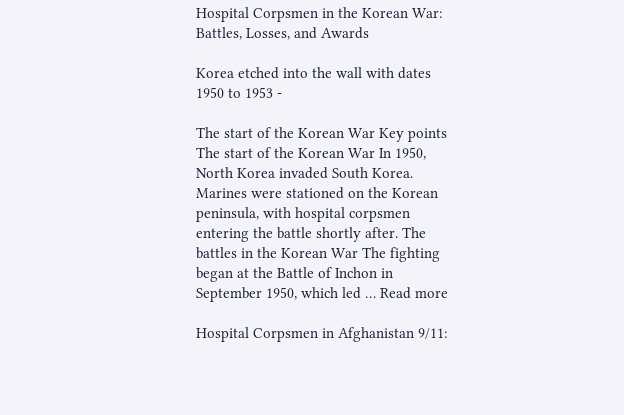Hospital Corpsmen in the Korean War: Battles, Losses, and Awards

Korea etched into the wall with dates 1950 to 1953 -

The start of the Korean War Key points The start of the Korean War In 1950, North Korea invaded South Korea. Marines were stationed on the Korean peninsula, with hospital corpsmen entering the battle shortly after. The battles in the Korean War The fighting began at the Battle of Inchon in September 1950, which led … Read more

Hospital Corpsmen in Afghanistan 9/11: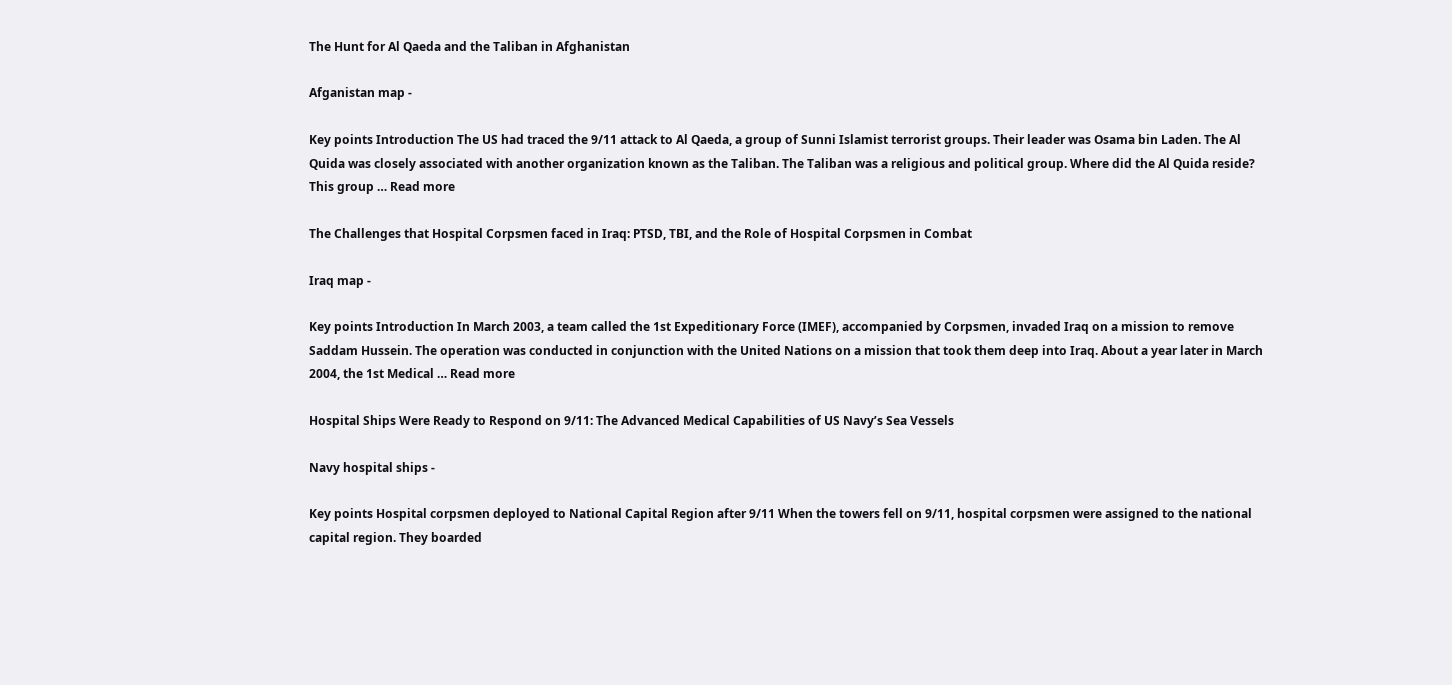The Hunt for Al Qaeda and the Taliban in Afghanistan

Afganistan map -

Key points Introduction The US had traced the 9/11 attack to Al Qaeda, a group of Sunni Islamist terrorist groups. Their leader was Osama bin Laden. The Al Quida was closely associated with another organization known as the Taliban. The Taliban was a religious and political group. Where did the Al Quida reside? This group … Read more

The Challenges that Hospital Corpsmen faced in Iraq: PTSD, TBI, and the Role of Hospital Corpsmen in Combat

Iraq map -

Key points Introduction In March 2003, a team called the 1st Expeditionary Force (IMEF), accompanied by Corpsmen, invaded Iraq on a mission to remove Saddam Hussein. The operation was conducted in conjunction with the United Nations on a mission that took them deep into Iraq. About a year later in March 2004, the 1st Medical … Read more

Hospital Ships Were Ready to Respond on 9/11: The Advanced Medical Capabilities of US Navy’s Sea Vessels

Navy hospital ships -

Key points Hospital corpsmen deployed to National Capital Region after 9/11 When the towers fell on 9/11, hospital corpsmen were assigned to the national capital region. They boarded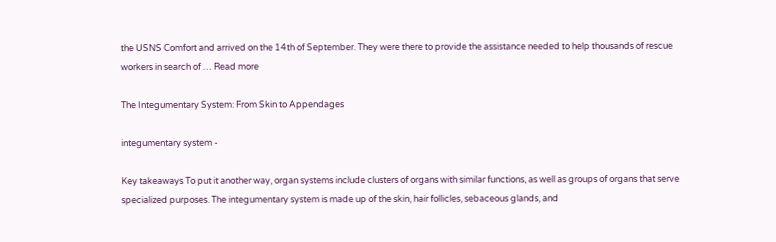the USNS Comfort and arrived on the 14th of September. They were there to provide the assistance needed to help thousands of rescue workers in search of … Read more

The Integumentary System: From Skin to Appendages

integumentary system -

Key takeaways To put it another way, organ systems include clusters of organs with similar functions, as well as groups of organs that serve specialized purposes. The integumentary system is made up of the skin, hair follicles, sebaceous glands, and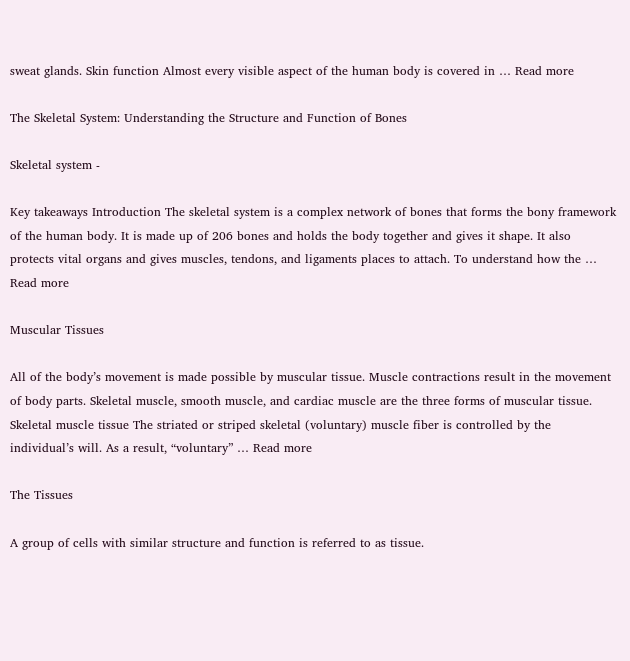sweat glands. Skin function Almost every visible aspect of the human body is covered in … Read more

The Skeletal System: Understanding the Structure and Function of Bones

Skeletal system -

Key takeaways Introduction The skeletal system is a complex network of bones that forms the bony framework of the human body. It is made up of 206 bones and holds the body together and gives it shape. It also protects vital organs and gives muscles, tendons, and ligaments places to attach. To understand how the … Read more

Muscular Tissues

All of the body’s movement is made possible by muscular tissue. Muscle contractions result in the movement of body parts. Skeletal muscle, smooth muscle, and cardiac muscle are the three forms of muscular tissue. Skeletal muscle tissue The striated or striped skeletal (voluntary) muscle fiber is controlled by the individual’s will. As a result, “voluntary” … Read more

The Tissues

A group of cells with similar structure and function is referred to as tissue.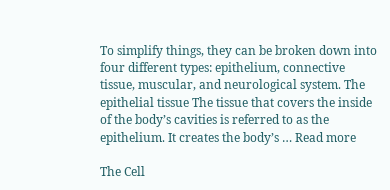To simplify things, they can be broken down into four different types: epithelium, connective tissue, muscular, and neurological system. The epithelial tissue The tissue that covers the inside of the body’s cavities is referred to as the epithelium. It creates the body’s … Read more

The Cell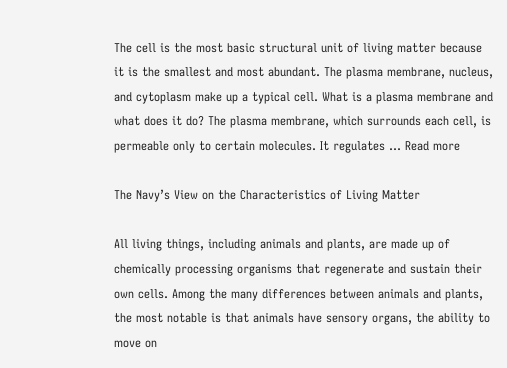The cell is the most basic structural unit of living matter because it is the smallest and most abundant. The plasma membrane, nucleus, and cytoplasm make up a typical cell. What is a plasma membrane and what does it do? The plasma membrane, which surrounds each cell, is permeable only to certain molecules. It regulates … Read more

The Navy’s View on the Characteristics of Living Matter

All living things, including animals and plants, are made up of chemically processing organisms that regenerate and sustain their own cells. Among the many differences between animals and plants, the most notable is that animals have sensory organs, the ability to move on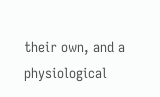their own, and a physiological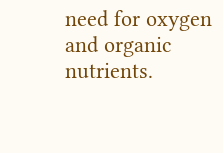need for oxygen and organic nutrients.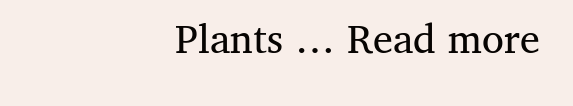Plants … Read more